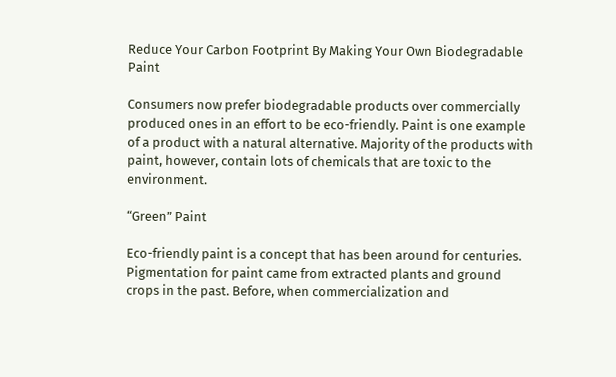Reduce Your Carbon Footprint By Making Your Own Biodegradable Paint

Consumers now prefer biodegradable products over commercially produced ones in an effort to be eco-friendly. Paint is one example of a product with a natural alternative. Majority of the products with paint, however, contain lots of chemicals that are toxic to the environment.

“Green” Paint

Eco-friendly paint is a concept that has been around for centuries. Pigmentation for paint came from extracted plants and ground crops in the past. Before, when commercialization and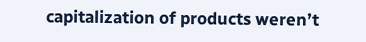capitalization of products weren’t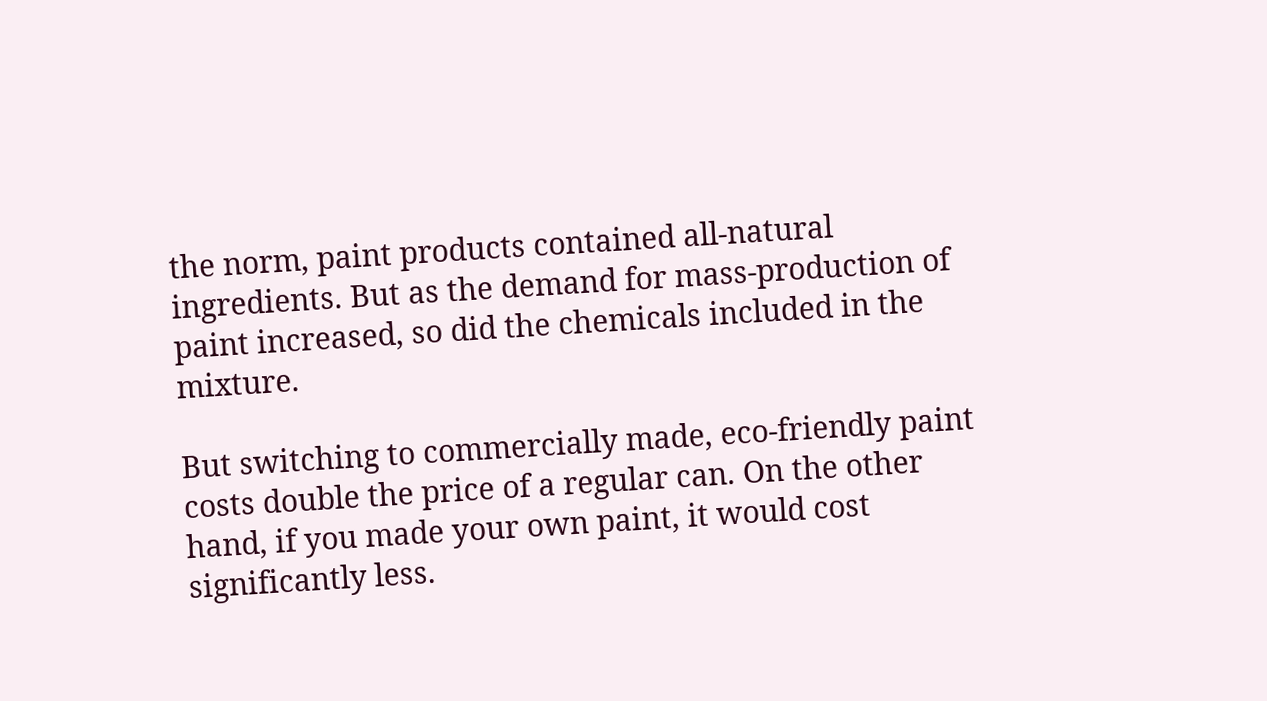the norm, paint products contained all-natural ingredients. But as the demand for mass-production of paint increased, so did the chemicals included in the mixture.

But switching to commercially made, eco-friendly paint costs double the price of a regular can. On the other hand, if you made your own paint, it would cost significantly less.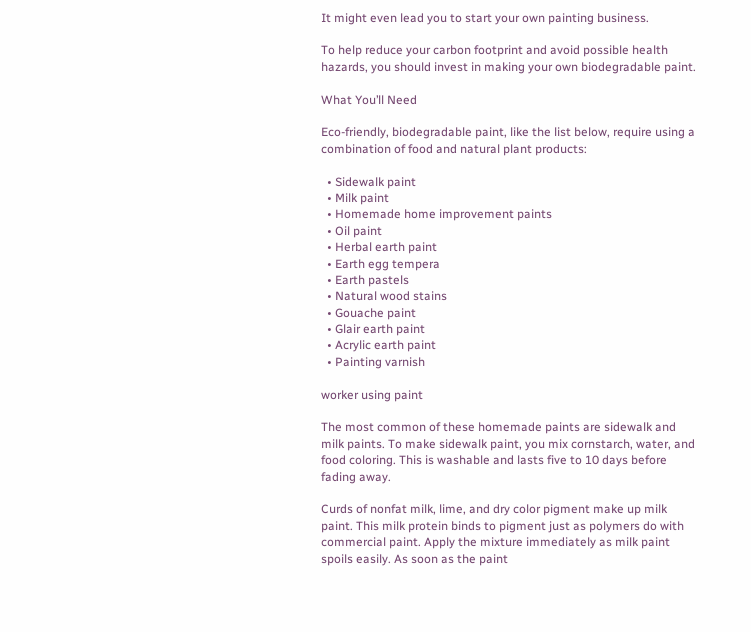It might even lead you to start your own painting business.

To help reduce your carbon footprint and avoid possible health hazards, you should invest in making your own biodegradable paint.

What You’ll Need

Eco-friendly, biodegradable paint, like the list below, require using a combination of food and natural plant products:

  • Sidewalk paint
  • Milk paint
  • Homemade home improvement paints
  • Oil paint
  • Herbal earth paint
  • Earth egg tempera
  • Earth pastels
  • Natural wood stains
  • Gouache paint
  • Glair earth paint
  • Acrylic earth paint
  • Painting varnish

worker using paint

The most common of these homemade paints are sidewalk and milk paints. To make sidewalk paint, you mix cornstarch, water, and food coloring. This is washable and lasts five to 10 days before fading away.

Curds of nonfat milk, lime, and dry color pigment make up milk paint. This milk protein binds to pigment just as polymers do with commercial paint. Apply the mixture immediately as milk paint spoils easily. As soon as the paint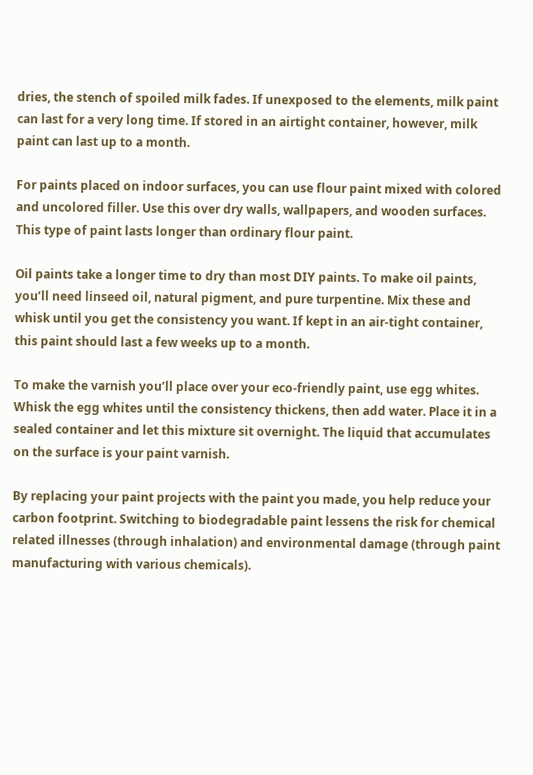dries, the stench of spoiled milk fades. If unexposed to the elements, milk paint can last for a very long time. If stored in an airtight container, however, milk paint can last up to a month.

For paints placed on indoor surfaces, you can use flour paint mixed with colored and uncolored filler. Use this over dry walls, wallpapers, and wooden surfaces. This type of paint lasts longer than ordinary flour paint.

Oil paints take a longer time to dry than most DIY paints. To make oil paints, you’ll need linseed oil, natural pigment, and pure turpentine. Mix these and whisk until you get the consistency you want. If kept in an air-tight container, this paint should last a few weeks up to a month.

To make the varnish you’ll place over your eco-friendly paint, use egg whites. Whisk the egg whites until the consistency thickens, then add water. Place it in a sealed container and let this mixture sit overnight. The liquid that accumulates on the surface is your paint varnish.

By replacing your paint projects with the paint you made, you help reduce your carbon footprint. Switching to biodegradable paint lessens the risk for chemical related illnesses (through inhalation) and environmental damage (through paint manufacturing with various chemicals).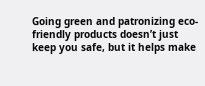Going green and patronizing eco-friendly products doesn’t just keep you safe, but it helps make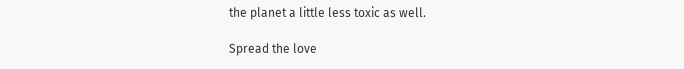the planet a little less toxic as well.

Spread the love